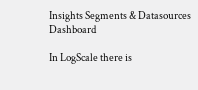Insights Segments & Datasources Dashboard

In LogScale there is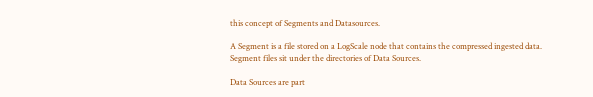this concept of Segments and Datasources.

A Segment is a file stored on a LogScale node that contains the compressed ingested data. Segment files sit under the directories of Data Sources.

Data Sources are part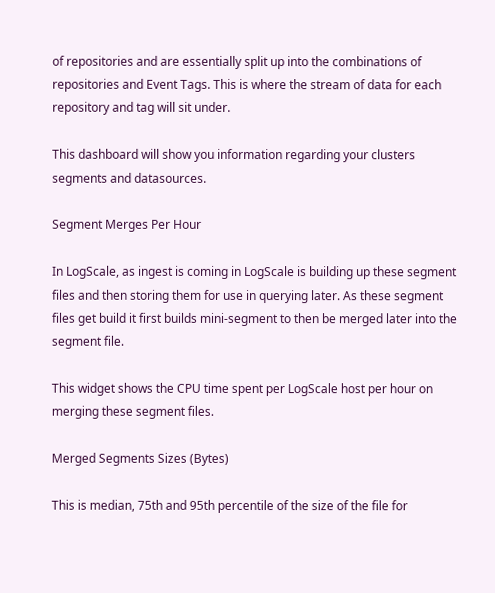of repositories and are essentially split up into the combinations of repositories and Event Tags. This is where the stream of data for each repository and tag will sit under.

This dashboard will show you information regarding your clusters segments and datasources.

Segment Merges Per Hour

In LogScale, as ingest is coming in LogScale is building up these segment files and then storing them for use in querying later. As these segment files get build it first builds mini-segment to then be merged later into the segment file.

This widget shows the CPU time spent per LogScale host per hour on merging these segment files.

Merged Segments Sizes (Bytes)

This is median, 75th and 95th percentile of the size of the file for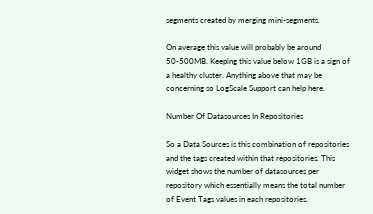segments created by merging mini-segments.

On average this value will probably be around 50-500MB. Keeping this value below 1GB is a sign of a healthy cluster. Anything above that may be concerning so LogScale Support can help here.

Number Of Datasources In Repositories

So a Data Sources is this combination of repositories and the tags created within that repositories. This widget shows the number of datasources per repository which essentially means the total number of Event Tags values in each repositories.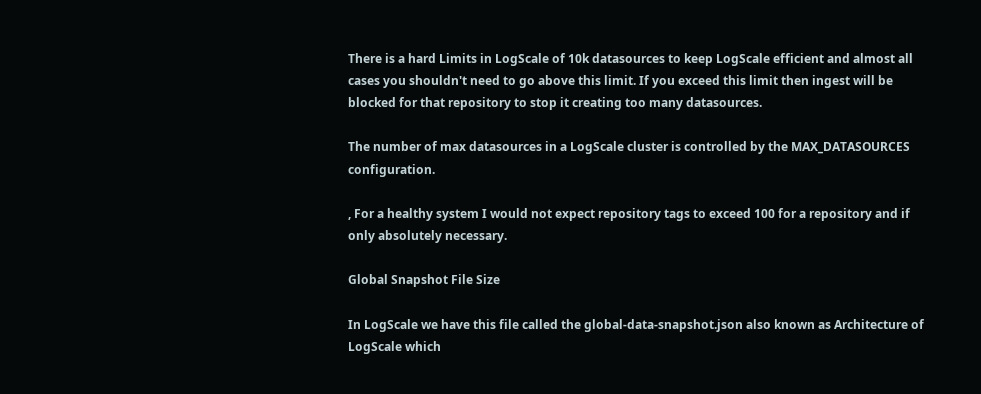There is a hard Limits in LogScale of 10k datasources to keep LogScale efficient and almost all cases you shouldn't need to go above this limit. If you exceed this limit then ingest will be blocked for that repository to stop it creating too many datasources.

The number of max datasources in a LogScale cluster is controlled by the MAX_DATASOURCES configuration.

, For a healthy system I would not expect repository tags to exceed 100 for a repository and if only absolutely necessary.

Global Snapshot File Size

In LogScale we have this file called the global-data-snapshot.json also known as Architecture of LogScale which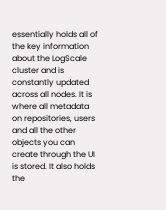essentially holds all of the key information about the LogScale cluster and is constantly updated across all nodes. It is where all metadata on repositories, users and all the other objects you can create through the UI is stored. It also holds the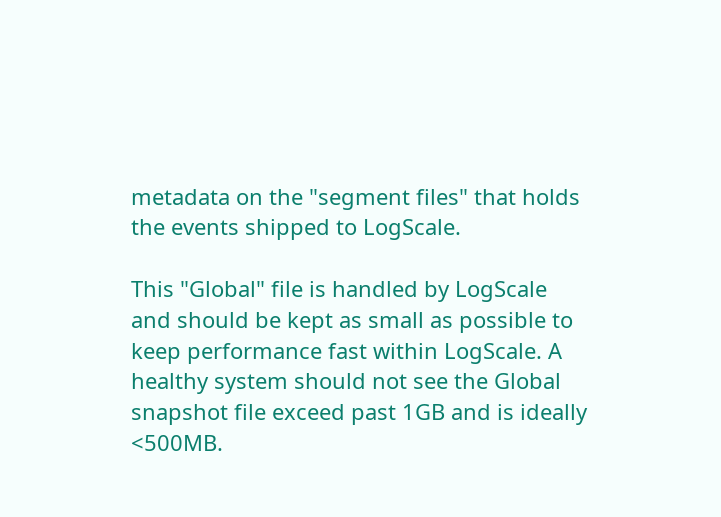metadata on the "segment files" that holds the events shipped to LogScale.

This "Global" file is handled by LogScale and should be kept as small as possible to keep performance fast within LogScale. A healthy system should not see the Global snapshot file exceed past 1GB and is ideally <500MB.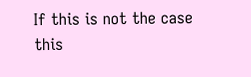If this is not the case this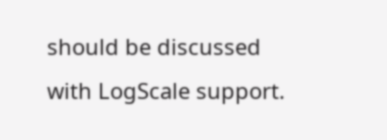should be discussed with LogScale support.